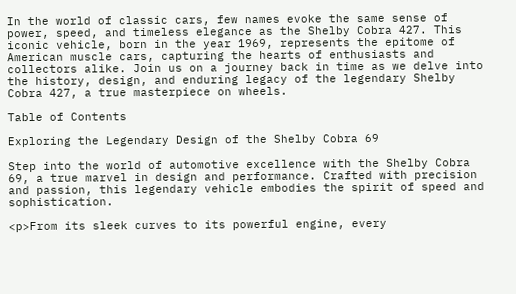In the world of classic cars, few names evoke the same sense of power, speed, and timeless elegance as the Shelby Cobra 427. This iconic vehicle, born in the year 1969, represents the epitome of American muscle cars, capturing the hearts of enthusiasts and collectors alike. Join us on a journey back in time as we delve into the history, design, and enduring legacy of the legendary Shelby Cobra 427, a true masterpiece on wheels.

Table of Contents

Exploring the Legendary Design of the Shelby Cobra 69

Step into the world of automotive excellence with the Shelby Cobra 69, a true marvel in design and performance. Crafted with precision and passion, this legendary vehicle embodies the spirit of speed and sophistication.

<p>From its sleek curves to its powerful engine, every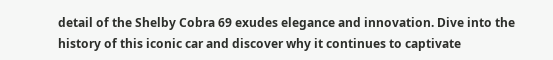detail of the Shelby Cobra 69 exudes elegance and innovation. Dive into the history of this iconic car and discover why it continues to captivate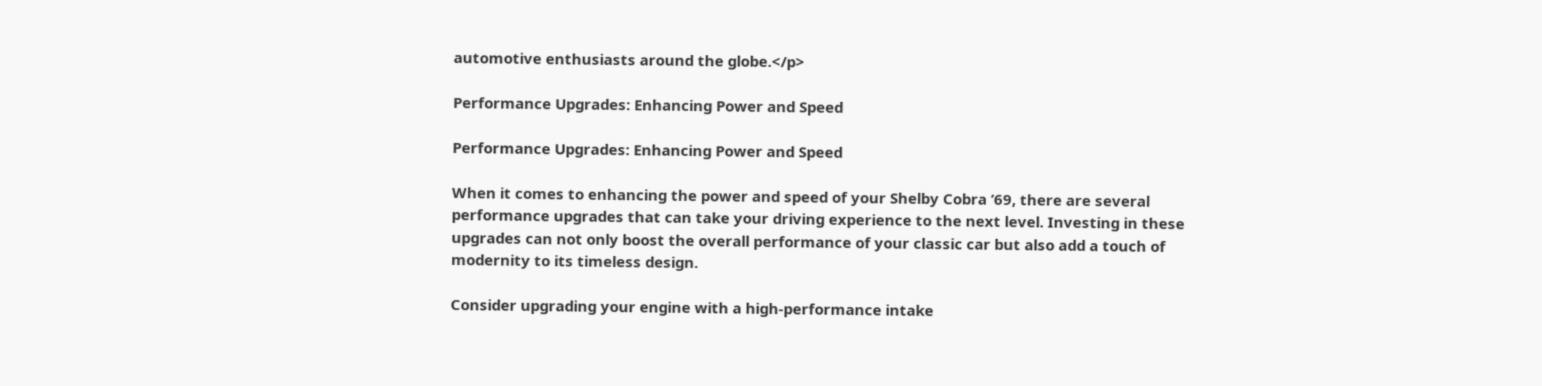automotive enthusiasts around the globe.</p>

Performance Upgrades: Enhancing Power and Speed

Performance Upgrades: Enhancing Power and Speed

When it comes to enhancing the power and speed of your Shelby Cobra ’69, there are several performance upgrades that can take your driving experience to the next level. Investing in these upgrades can not only boost the overall performance of your classic car but also add a touch of modernity to its timeless design.

Consider upgrading your engine with a high-performance intake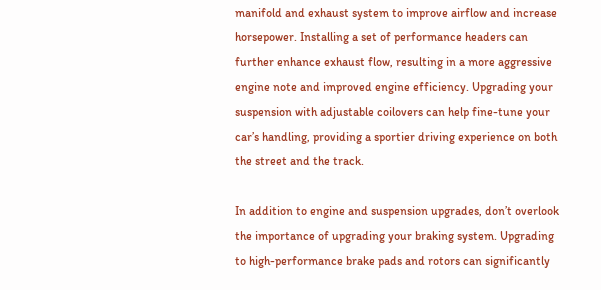manifold and exhaust system to improve airflow and increase horsepower. Installing a set of performance headers can further enhance exhaust flow, resulting in a more aggressive engine note and improved engine efficiency. Upgrading your suspension with adjustable coilovers can help fine-tune your car’s handling, providing a sportier driving experience on both the street and the track.

In addition to engine and suspension upgrades, don’t overlook the importance of upgrading your braking system. Upgrading to high-performance brake pads and rotors can significantly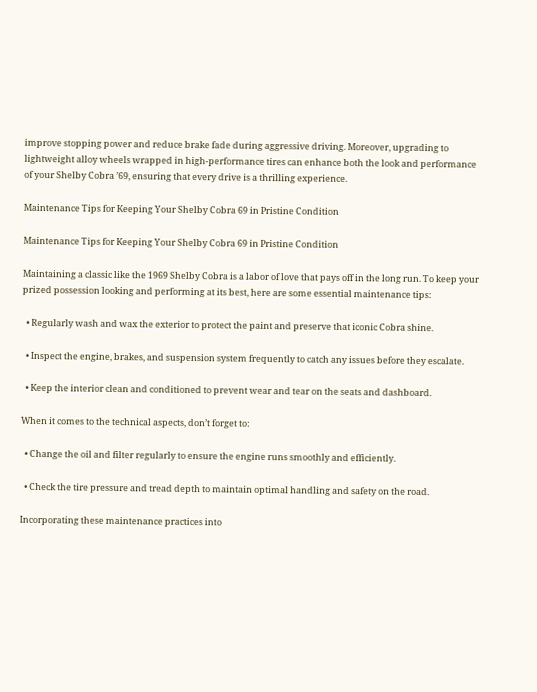improve stopping power and reduce brake fade during aggressive driving. Moreover, upgrading to lightweight alloy wheels wrapped in high-performance tires can enhance both the look and performance of your Shelby Cobra ’69, ensuring that every drive is a thrilling experience.

Maintenance Tips for Keeping Your Shelby Cobra 69 in Pristine Condition

Maintenance Tips for Keeping Your Shelby Cobra 69 in Pristine Condition

Maintaining a classic like the 1969 Shelby Cobra is a labor of love that pays off in the long run. To keep your prized possession looking and performing at its best, here are some essential maintenance tips:

  • Regularly wash and wax the exterior to protect the paint and preserve that iconic Cobra shine.

  • Inspect the engine, brakes, and suspension system frequently to catch any issues before they escalate.

  • Keep the interior clean and conditioned to prevent wear and tear on the seats and dashboard.

When it comes to the technical aspects, don’t forget to:

  • Change the oil and filter regularly to ensure the engine runs smoothly and efficiently.

  • Check the tire pressure and tread depth to maintain optimal handling and safety on the road.

Incorporating these maintenance practices into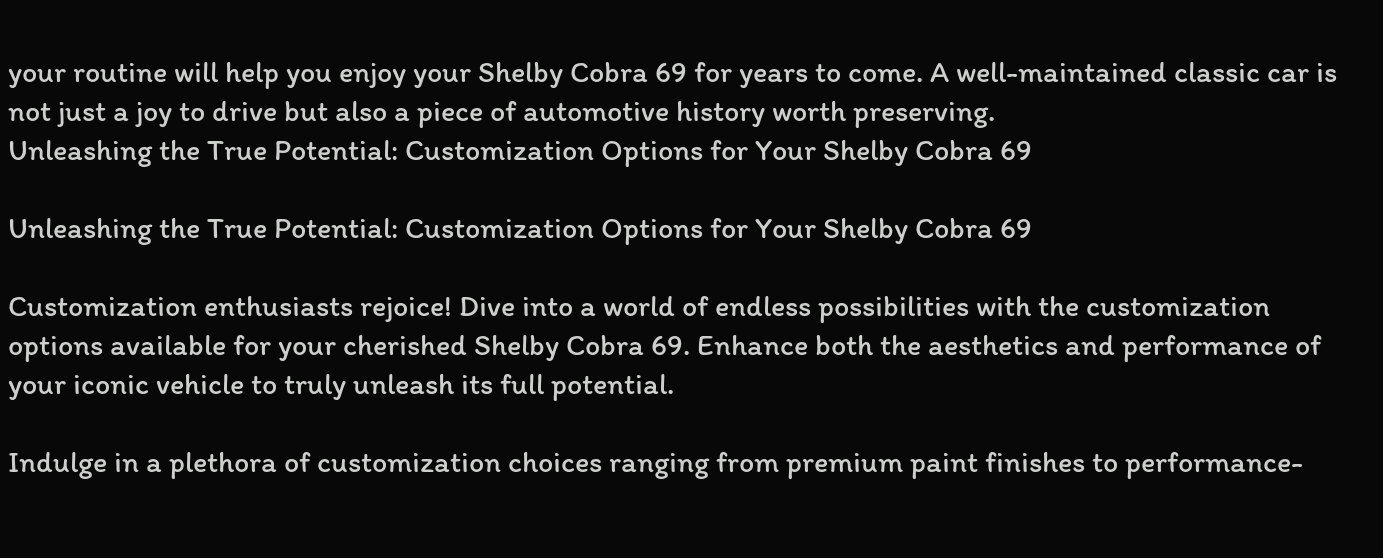your routine will help you enjoy your Shelby Cobra 69 for years to come. A well-maintained classic car is not just a joy to drive but also a piece of automotive history worth preserving.
Unleashing the True Potential: Customization Options for Your Shelby Cobra 69

Unleashing the True Potential: Customization Options for Your Shelby Cobra 69

Customization enthusiasts rejoice! Dive into a world of endless possibilities with the customization options available for your cherished Shelby Cobra 69. Enhance both the aesthetics and performance of your iconic vehicle to truly unleash its full potential.

Indulge in a plethora of customization choices ranging from premium paint finishes to performance-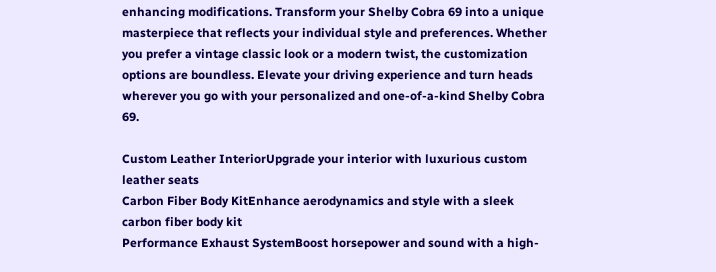enhancing modifications. Transform your Shelby Cobra 69 into a unique masterpiece that reflects your individual style and preferences. Whether you prefer a vintage classic look or a modern twist, the customization options are boundless. Elevate your driving experience and turn heads wherever you go with your personalized and one-of-a-kind Shelby Cobra 69.

Custom Leather InteriorUpgrade your interior with luxurious custom leather seats
Carbon Fiber Body KitEnhance aerodynamics and style with a sleek carbon fiber body kit
Performance Exhaust SystemBoost horsepower and sound with a high-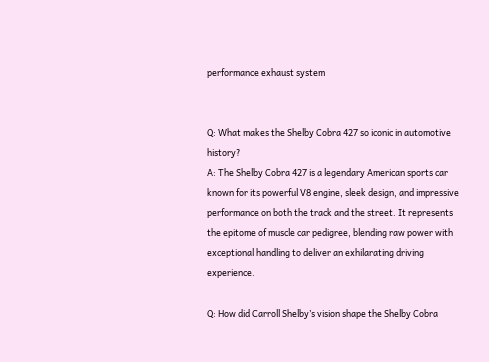performance exhaust system


Q: What makes the Shelby Cobra 427 so iconic in automotive history?
A: The Shelby Cobra 427 is a legendary American sports car known for its powerful V8 engine, sleek design, and impressive performance on both the track and the street. It represents the epitome of muscle car pedigree, blending raw power with exceptional handling to deliver an exhilarating driving experience.

Q: How did Carroll Shelby’s vision shape the Shelby Cobra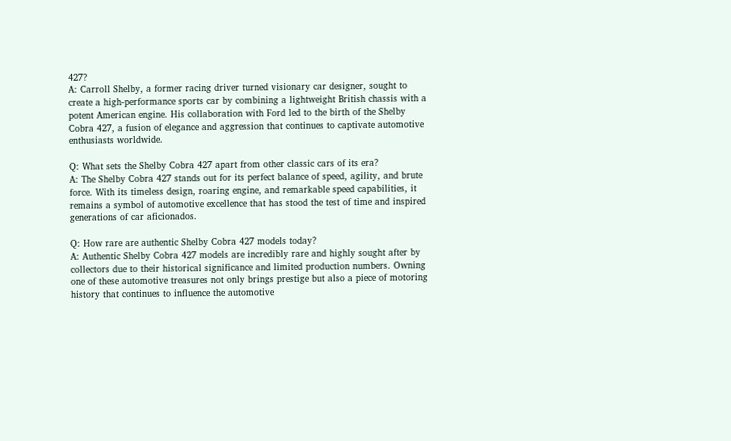427?
A: Carroll Shelby, a former racing driver turned visionary car designer, sought to create a high-performance sports car by combining a lightweight British chassis with a potent American engine. His collaboration with Ford led to the birth of the Shelby Cobra 427, a fusion of elegance and aggression that continues to captivate automotive enthusiasts worldwide.

Q: What sets the Shelby Cobra 427 apart from other classic cars of its era?
A: The Shelby Cobra 427 stands out for its perfect balance of speed, agility, and brute force. With its timeless design, roaring engine, and remarkable speed capabilities, it remains a symbol of automotive excellence that has stood the test of time and inspired generations of car aficionados.

Q: How rare are authentic Shelby Cobra 427 models today?
A: Authentic Shelby Cobra 427 models are incredibly rare and highly sought after by collectors due to their historical significance and limited production numbers. Owning one of these automotive treasures not only brings prestige but also a piece of motoring history that continues to influence the automotive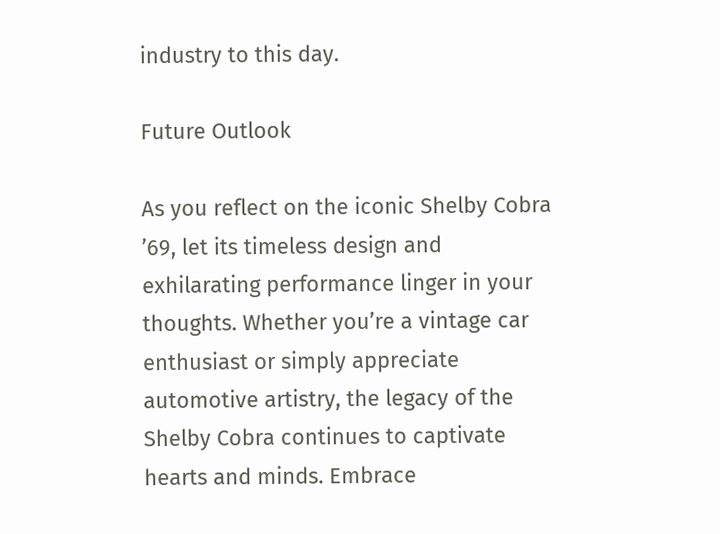industry to this day.

Future Outlook

As you reflect on the iconic Shelby Cobra ’69, let its timeless design and exhilarating performance linger in your thoughts. Whether you’re a vintage car enthusiast or simply appreciate automotive artistry, the legacy of the Shelby Cobra continues to captivate hearts and minds. Embrace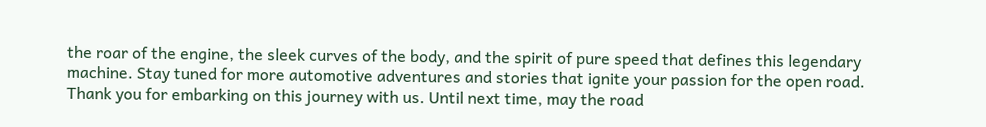the roar of the engine, the sleek curves of the body, and the spirit of pure speed that defines this legendary machine. Stay tuned for more automotive adventures and stories that ignite your passion for the open road. Thank you for embarking on this journey with us. Until next time, may the road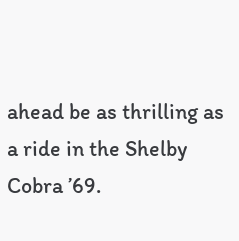ahead be as thrilling as a ride in the Shelby Cobra ’69.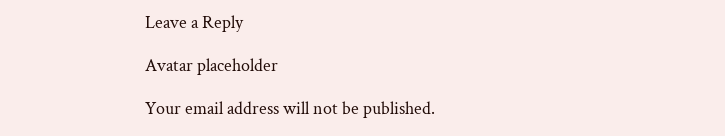Leave a Reply

Avatar placeholder

Your email address will not be published.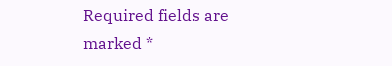Required fields are marked *